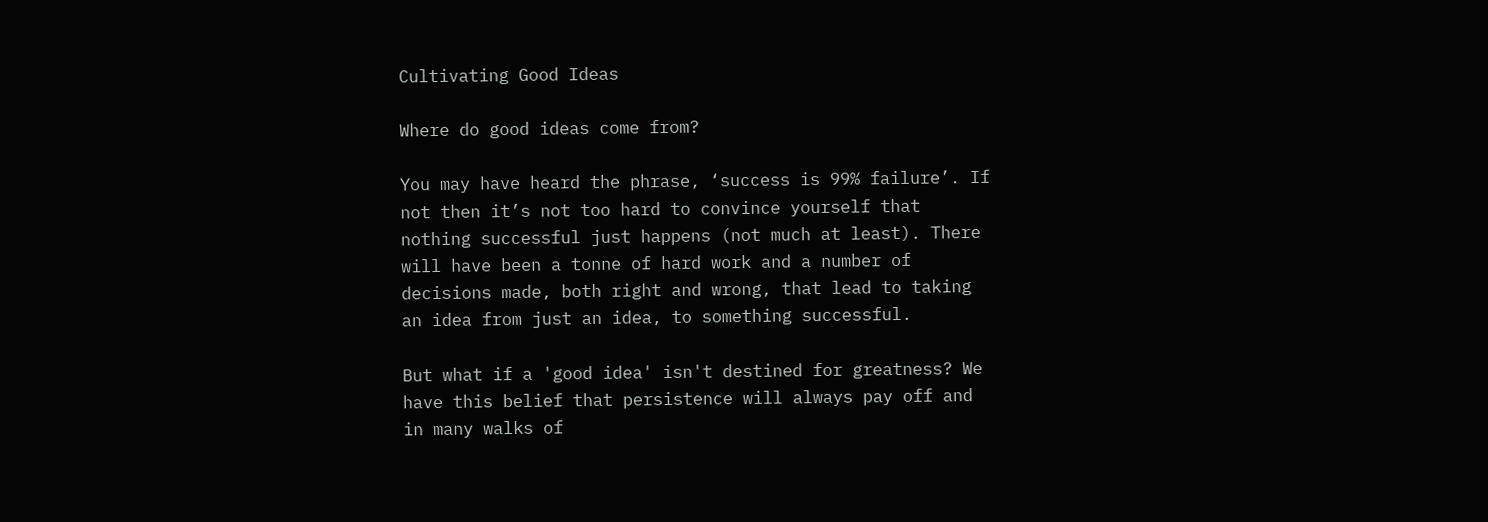Cultivating Good Ideas

Where do good ideas come from?

You may have heard the phrase, ‘success is 99% failure’. If not then it’s not too hard to convince yourself that nothing successful just happens (not much at least). There will have been a tonne of hard work and a number of decisions made, both right and wrong, that lead to taking an idea from just an idea, to something successful.

But what if a 'good idea' isn't destined for greatness? We have this belief that persistence will always pay off and in many walks of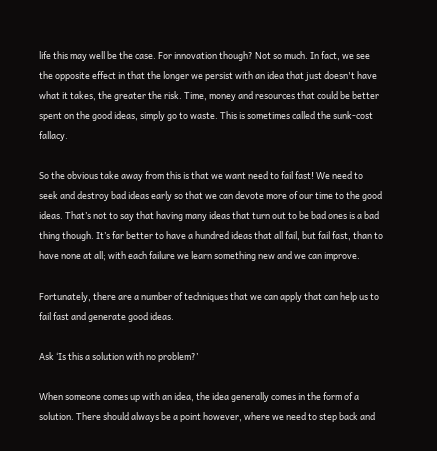life this may well be the case. For innovation though? Not so much. In fact, we see the opposite effect in that the longer we persist with an idea that just doesn't have what it takes, the greater the risk. Time, money and resources that could be better spent on the good ideas, simply go to waste. This is sometimes called the sunk-cost fallacy.

So the obvious take away from this is that we want need to fail fast! We need to seek and destroy bad ideas early so that we can devote more of our time to the good ideas. That’s not to say that having many ideas that turn out to be bad ones is a bad thing though. It’s far better to have a hundred ideas that all fail, but fail fast, than to have none at all; with each failure we learn something new and we can improve.

Fortunately, there are a number of techniques that we can apply that can help us to fail fast and generate good ideas.

Ask ‘Is this a solution with no problem?’

When someone comes up with an idea, the idea generally comes in the form of a solution. There should always be a point however, where we need to step back and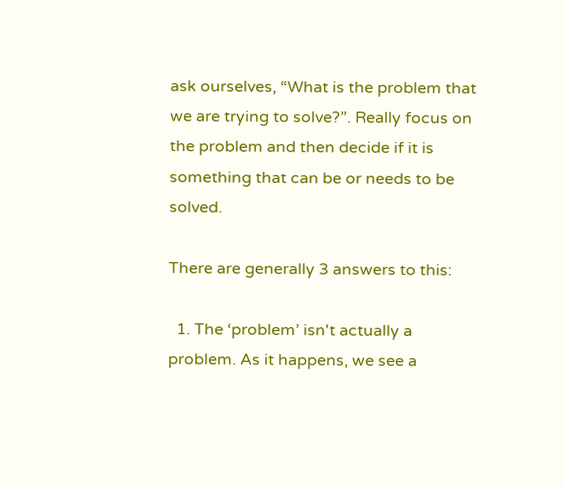ask ourselves, “What is the problem that we are trying to solve?”. Really focus on the problem and then decide if it is something that can be or needs to be solved.

There are generally 3 answers to this:

  1. The ‘problem’ isn't actually a problem. As it happens, we see a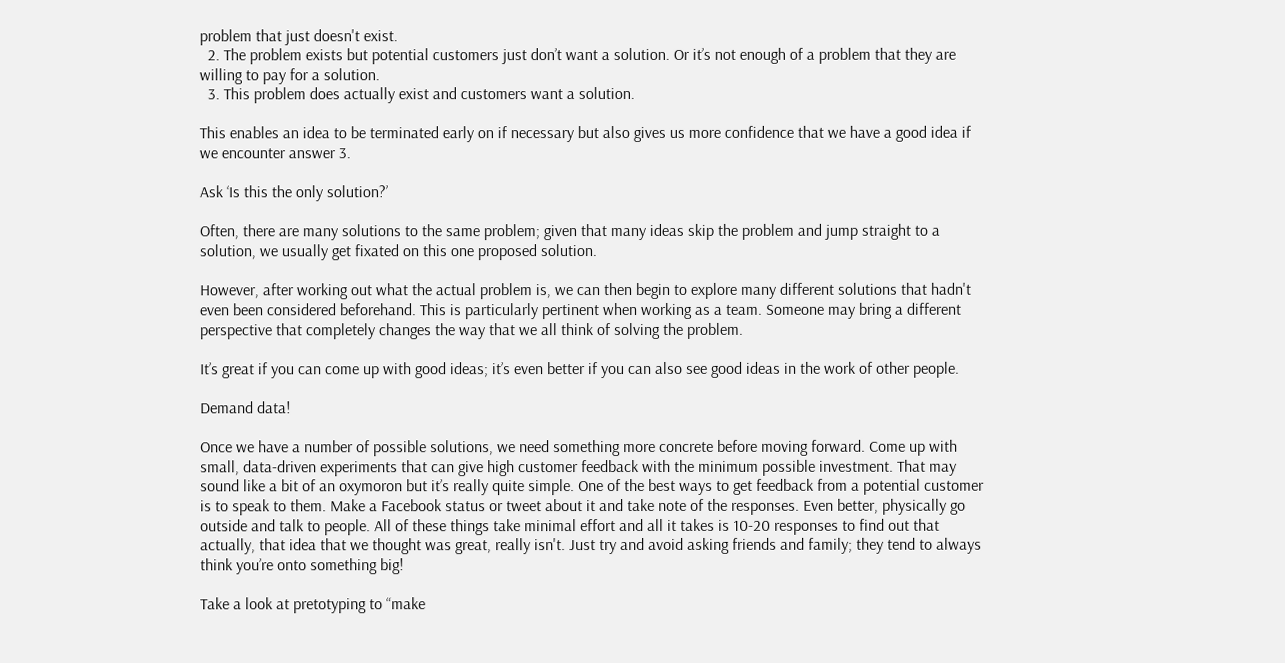problem that just doesn't exist.
  2. The problem exists but potential customers just don’t want a solution. Or it’s not enough of a problem that they are willing to pay for a solution.
  3. This problem does actually exist and customers want a solution.

This enables an idea to be terminated early on if necessary but also gives us more confidence that we have a good idea if we encounter answer 3.

Ask ‘Is this the only solution?’

Often, there are many solutions to the same problem; given that many ideas skip the problem and jump straight to a solution, we usually get fixated on this one proposed solution.

However, after working out what the actual problem is, we can then begin to explore many different solutions that hadn't even been considered beforehand. This is particularly pertinent when working as a team. Someone may bring a different perspective that completely changes the way that we all think of solving the problem.

It’s great if you can come up with good ideas; it’s even better if you can also see good ideas in the work of other people.

Demand data!

Once we have a number of possible solutions, we need something more concrete before moving forward. Come up with small, data-driven experiments that can give high customer feedback with the minimum possible investment. That may sound like a bit of an oxymoron but it’s really quite simple. One of the best ways to get feedback from a potential customer is to speak to them. Make a Facebook status or tweet about it and take note of the responses. Even better, physically go outside and talk to people. All of these things take minimal effort and all it takes is 10-20 responses to find out that actually, that idea that we thought was great, really isn't. Just try and avoid asking friends and family; they tend to always think you’re onto something big!

Take a look at pretotyping to “make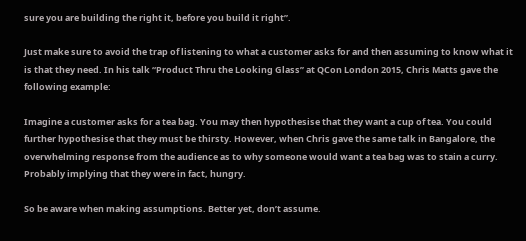sure you are building the right it, before you build it right”.

Just make sure to avoid the trap of listening to what a customer asks for and then assuming to know what it is that they need. In his talk “Product Thru the Looking Glass” at QCon London 2015, Chris Matts gave the following example:

Imagine a customer asks for a tea bag. You may then hypothesise that they want a cup of tea. You could further hypothesise that they must be thirsty. However, when Chris gave the same talk in Bangalore, the overwhelming response from the audience as to why someone would want a tea bag was to stain a curry. Probably implying that they were in fact, hungry.

So be aware when making assumptions. Better yet, don’t assume.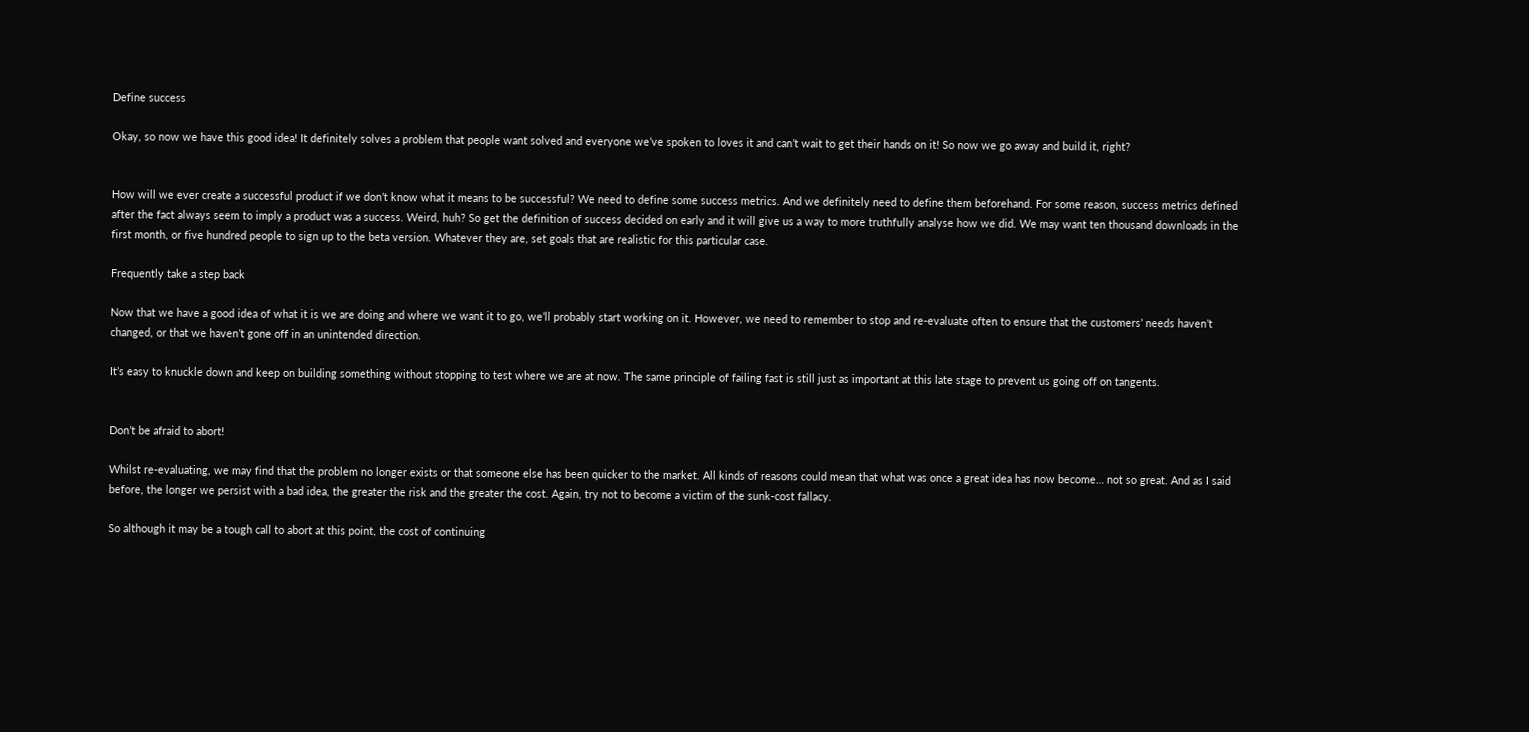Define success

Okay, so now we have this good idea! It definitely solves a problem that people want solved and everyone we’ve spoken to loves it and can’t wait to get their hands on it! So now we go away and build it, right?


How will we ever create a successful product if we don’t know what it means to be successful? We need to define some success metrics. And we definitely need to define them beforehand. For some reason, success metrics defined after the fact always seem to imply a product was a success. Weird, huh? So get the definition of success decided on early and it will give us a way to more truthfully analyse how we did. We may want ten thousand downloads in the first month, or five hundred people to sign up to the beta version. Whatever they are, set goals that are realistic for this particular case.

Frequently take a step back

Now that we have a good idea of what it is we are doing and where we want it to go, we’ll probably start working on it. However, we need to remember to stop and re-evaluate often to ensure that the customers’ needs haven’t changed, or that we haven’t gone off in an unintended direction.

It’s easy to knuckle down and keep on building something without stopping to test where we are at now. The same principle of failing fast is still just as important at this late stage to prevent us going off on tangents.


Don’t be afraid to abort!

Whilst re-evaluating, we may find that the problem no longer exists or that someone else has been quicker to the market. All kinds of reasons could mean that what was once a great idea has now become… not so great. And as I said before, the longer we persist with a bad idea, the greater the risk and the greater the cost. Again, try not to become a victim of the sunk-cost fallacy.

So although it may be a tough call to abort at this point, the cost of continuing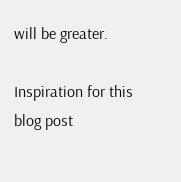will be greater.

Inspiration for this blog post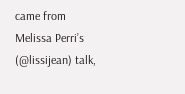came from Melissa Perri’s (@lissijean) talk,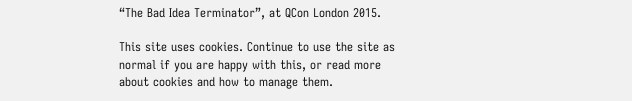“The Bad Idea Terminator”, at QCon London 2015.

This site uses cookies. Continue to use the site as normal if you are happy with this, or read more about cookies and how to manage them.